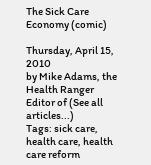The Sick Care Economy (comic)

Thursday, April 15, 2010
by Mike Adams, the Health Ranger
Editor of (See all articles...)
Tags: sick care, health care, health care reform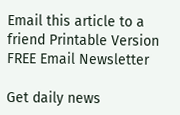Email this article to a friend Printable Version  FREE Email Newsletter

Get daily news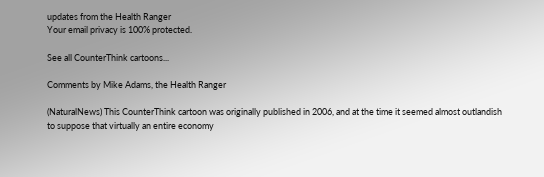updates from the Health Ranger
Your email privacy is 100% protected.

See all CounterThink cartoons...

Comments by Mike Adams, the Health Ranger

(NaturalNews) This CounterThink cartoon was originally published in 2006, and at the time it seemed almost outlandish to suppose that virtually an entire economy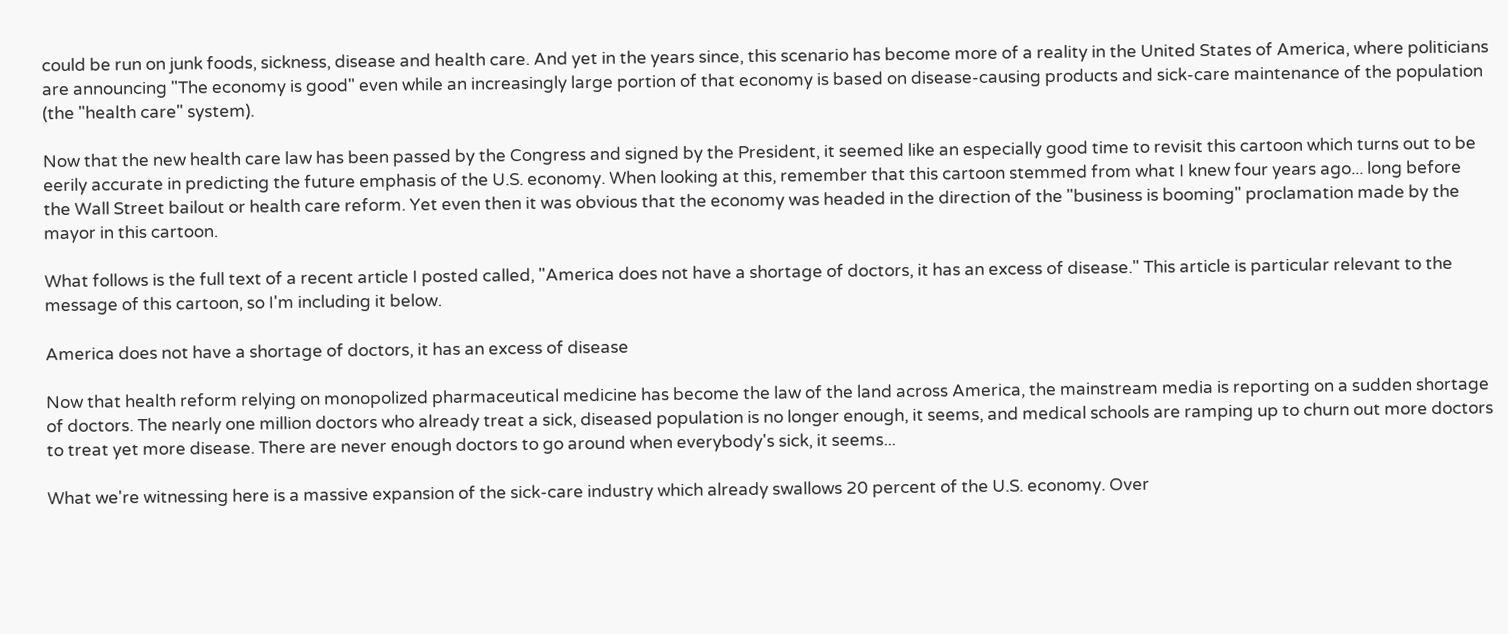could be run on junk foods, sickness, disease and health care. And yet in the years since, this scenario has become more of a reality in the United States of America, where politicians are announcing "The economy is good" even while an increasingly large portion of that economy is based on disease-causing products and sick-care maintenance of the population (the "health care" system).

Now that the new health care law has been passed by the Congress and signed by the President, it seemed like an especially good time to revisit this cartoon which turns out to be eerily accurate in predicting the future emphasis of the U.S. economy. When looking at this, remember that this cartoon stemmed from what I knew four years ago... long before the Wall Street bailout or health care reform. Yet even then it was obvious that the economy was headed in the direction of the "business is booming" proclamation made by the mayor in this cartoon.

What follows is the full text of a recent article I posted called, "America does not have a shortage of doctors, it has an excess of disease." This article is particular relevant to the message of this cartoon, so I'm including it below.

America does not have a shortage of doctors, it has an excess of disease

Now that health reform relying on monopolized pharmaceutical medicine has become the law of the land across America, the mainstream media is reporting on a sudden shortage of doctors. The nearly one million doctors who already treat a sick, diseased population is no longer enough, it seems, and medical schools are ramping up to churn out more doctors to treat yet more disease. There are never enough doctors to go around when everybody's sick, it seems...

What we're witnessing here is a massive expansion of the sick-care industry which already swallows 20 percent of the U.S. economy. Over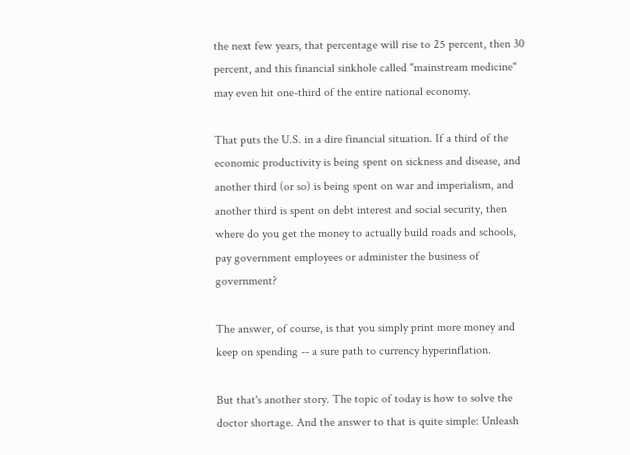the next few years, that percentage will rise to 25 percent, then 30 percent, and this financial sinkhole called "mainstream medicine" may even hit one-third of the entire national economy.

That puts the U.S. in a dire financial situation. If a third of the economic productivity is being spent on sickness and disease, and another third (or so) is being spent on war and imperialism, and another third is spent on debt interest and social security, then where do you get the money to actually build roads and schools, pay government employees or administer the business of government?

The answer, of course, is that you simply print more money and keep on spending -- a sure path to currency hyperinflation.

But that's another story. The topic of today is how to solve the doctor shortage. And the answer to that is quite simple: Unleash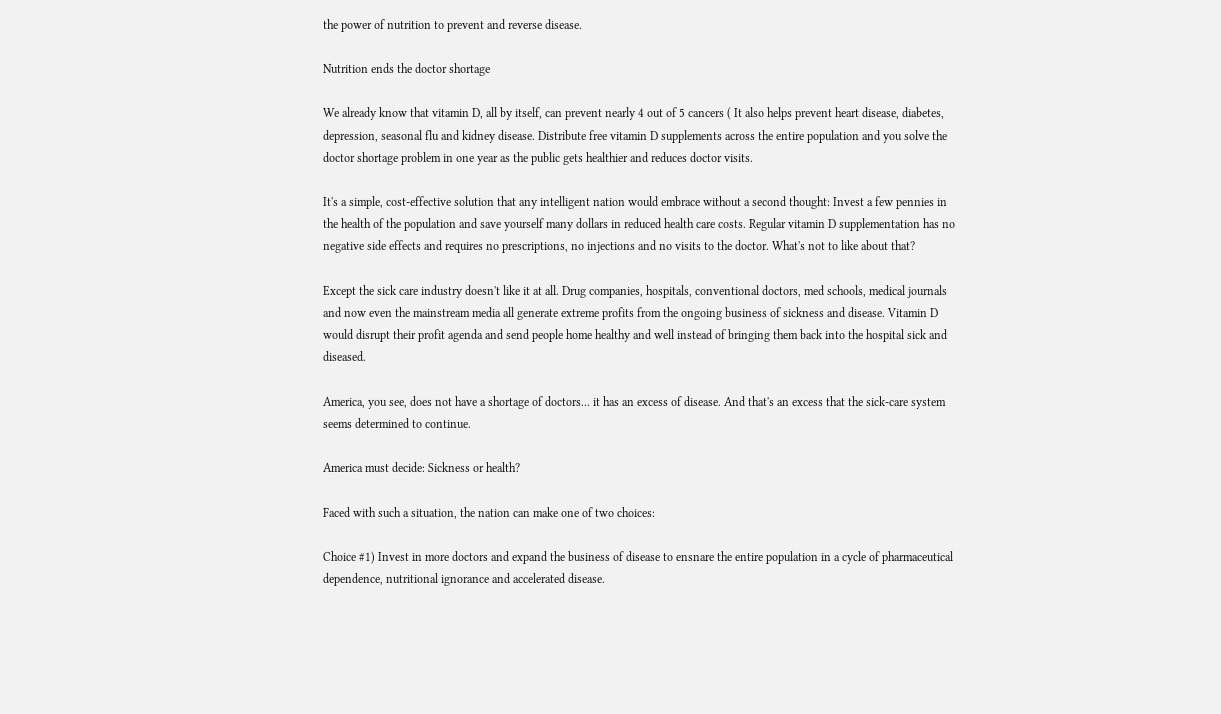the power of nutrition to prevent and reverse disease.

Nutrition ends the doctor shortage

We already know that vitamin D, all by itself, can prevent nearly 4 out of 5 cancers ( It also helps prevent heart disease, diabetes, depression, seasonal flu and kidney disease. Distribute free vitamin D supplements across the entire population and you solve the doctor shortage problem in one year as the public gets healthier and reduces doctor visits.

It's a simple, cost-effective solution that any intelligent nation would embrace without a second thought: Invest a few pennies in the health of the population and save yourself many dollars in reduced health care costs. Regular vitamin D supplementation has no negative side effects and requires no prescriptions, no injections and no visits to the doctor. What's not to like about that?

Except the sick care industry doesn't like it at all. Drug companies, hospitals, conventional doctors, med schools, medical journals and now even the mainstream media all generate extreme profits from the ongoing business of sickness and disease. Vitamin D would disrupt their profit agenda and send people home healthy and well instead of bringing them back into the hospital sick and diseased.

America, you see, does not have a shortage of doctors... it has an excess of disease. And that's an excess that the sick-care system seems determined to continue.

America must decide: Sickness or health?

Faced with such a situation, the nation can make one of two choices:

Choice #1) Invest in more doctors and expand the business of disease to ensnare the entire population in a cycle of pharmaceutical dependence, nutritional ignorance and accelerated disease.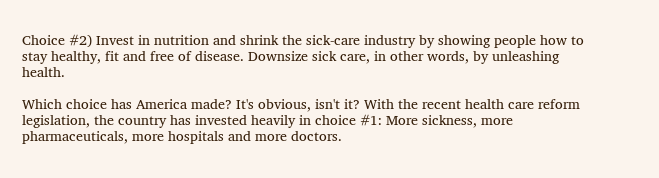Choice #2) Invest in nutrition and shrink the sick-care industry by showing people how to stay healthy, fit and free of disease. Downsize sick care, in other words, by unleashing health.

Which choice has America made? It's obvious, isn't it? With the recent health care reform legislation, the country has invested heavily in choice #1: More sickness, more pharmaceuticals, more hospitals and more doctors.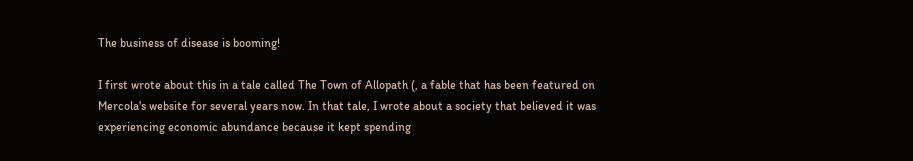The business of disease is booming!

I first wrote about this in a tale called The Town of Allopath (, a fable that has been featured on Mercola's website for several years now. In that tale, I wrote about a society that believed it was experiencing economic abundance because it kept spending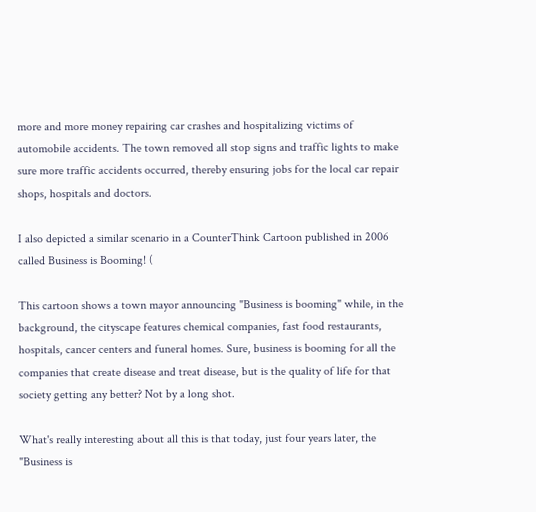more and more money repairing car crashes and hospitalizing victims of automobile accidents. The town removed all stop signs and traffic lights to make sure more traffic accidents occurred, thereby ensuring jobs for the local car repair shops, hospitals and doctors.

I also depicted a similar scenario in a CounterThink Cartoon published in 2006 called Business is Booming! (

This cartoon shows a town mayor announcing "Business is booming" while, in the background, the cityscape features chemical companies, fast food restaurants, hospitals, cancer centers and funeral homes. Sure, business is booming for all the companies that create disease and treat disease, but is the quality of life for that society getting any better? Not by a long shot.

What's really interesting about all this is that today, just four years later, the "Business is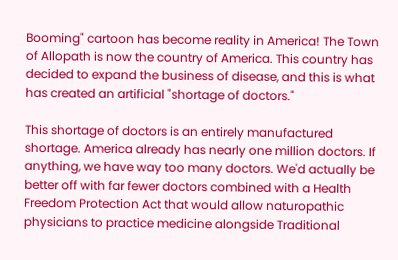Booming" cartoon has become reality in America! The Town of Allopath is now the country of America. This country has decided to expand the business of disease, and this is what has created an artificial "shortage of doctors."

This shortage of doctors is an entirely manufactured shortage. America already has nearly one million doctors. If anything, we have way too many doctors. We'd actually be better off with far fewer doctors combined with a Health Freedom Protection Act that would allow naturopathic physicians to practice medicine alongside Traditional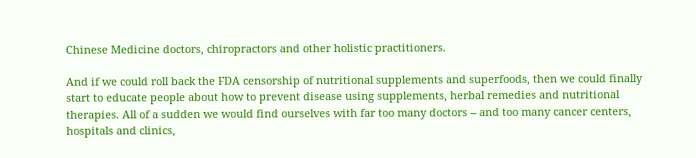Chinese Medicine doctors, chiropractors and other holistic practitioners.

And if we could roll back the FDA censorship of nutritional supplements and superfoods, then we could finally start to educate people about how to prevent disease using supplements, herbal remedies and nutritional therapies. All of a sudden we would find ourselves with far too many doctors -- and too many cancer centers, hospitals and clinics,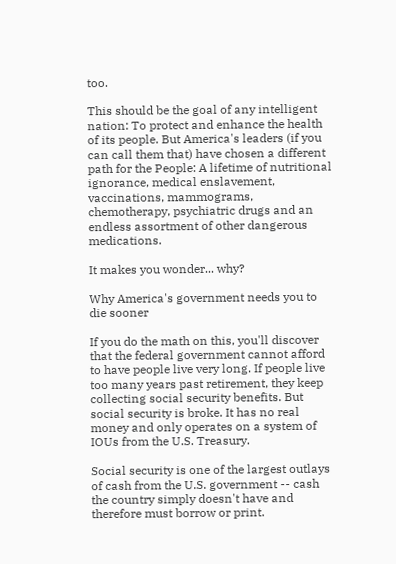too.

This should be the goal of any intelligent nation: To protect and enhance the health of its people. But America's leaders (if you can call them that) have chosen a different path for the People: A lifetime of nutritional ignorance, medical enslavement, vaccinations, mammograms, chemotherapy, psychiatric drugs and an endless assortment of other dangerous medications.

It makes you wonder... why?

Why America's government needs you to die sooner

If you do the math on this, you'll discover that the federal government cannot afford to have people live very long. If people live too many years past retirement, they keep collecting social security benefits. But social security is broke. It has no real money and only operates on a system of IOUs from the U.S. Treasury.

Social security is one of the largest outlays of cash from the U.S. government -- cash the country simply doesn't have and therefore must borrow or print.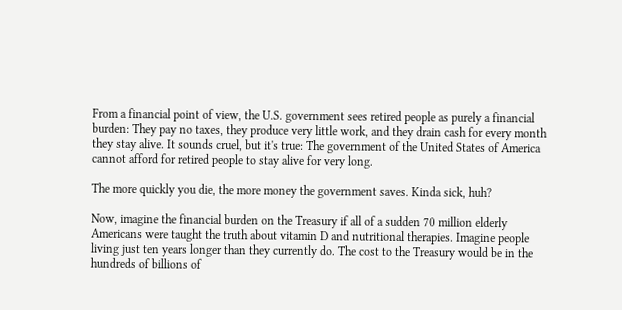From a financial point of view, the U.S. government sees retired people as purely a financial burden: They pay no taxes, they produce very little work, and they drain cash for every month they stay alive. It sounds cruel, but it's true: The government of the United States of America cannot afford for retired people to stay alive for very long.

The more quickly you die, the more money the government saves. Kinda sick, huh?

Now, imagine the financial burden on the Treasury if all of a sudden 70 million elderly Americans were taught the truth about vitamin D and nutritional therapies. Imagine people living just ten years longer than they currently do. The cost to the Treasury would be in the hundreds of billions of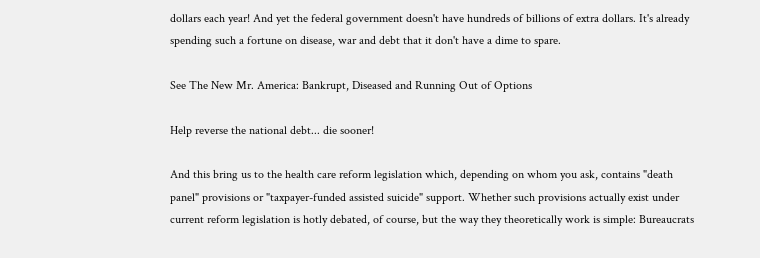dollars each year! And yet the federal government doesn't have hundreds of billions of extra dollars. It's already spending such a fortune on disease, war and debt that it don't have a dime to spare.

See The New Mr. America: Bankrupt, Diseased and Running Out of Options

Help reverse the national debt... die sooner!

And this bring us to the health care reform legislation which, depending on whom you ask, contains "death panel" provisions or "taxpayer-funded assisted suicide" support. Whether such provisions actually exist under current reform legislation is hotly debated, of course, but the way they theoretically work is simple: Bureaucrats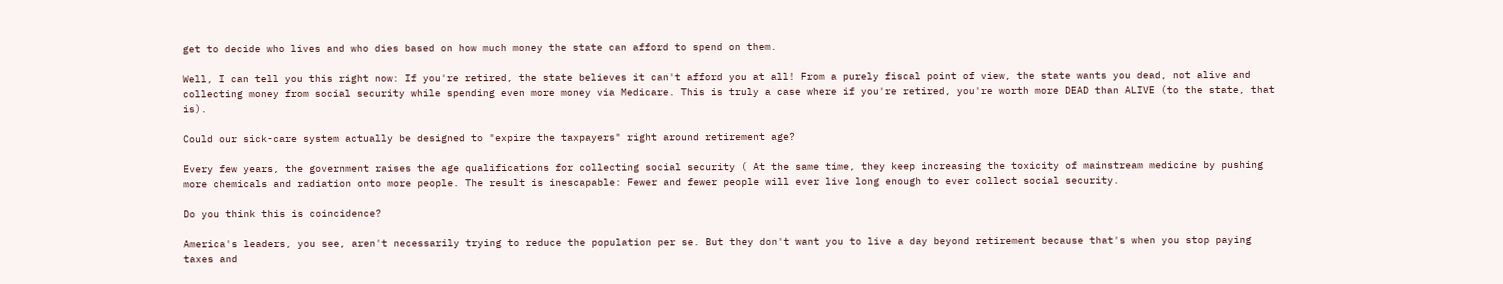get to decide who lives and who dies based on how much money the state can afford to spend on them.

Well, I can tell you this right now: If you're retired, the state believes it can't afford you at all! From a purely fiscal point of view, the state wants you dead, not alive and collecting money from social security while spending even more money via Medicare. This is truly a case where if you're retired, you're worth more DEAD than ALIVE (to the state, that is).

Could our sick-care system actually be designed to "expire the taxpayers" right around retirement age?

Every few years, the government raises the age qualifications for collecting social security ( At the same time, they keep increasing the toxicity of mainstream medicine by pushing more chemicals and radiation onto more people. The result is inescapable: Fewer and fewer people will ever live long enough to ever collect social security.

Do you think this is coincidence?

America's leaders, you see, aren't necessarily trying to reduce the population per se. But they don't want you to live a day beyond retirement because that's when you stop paying taxes and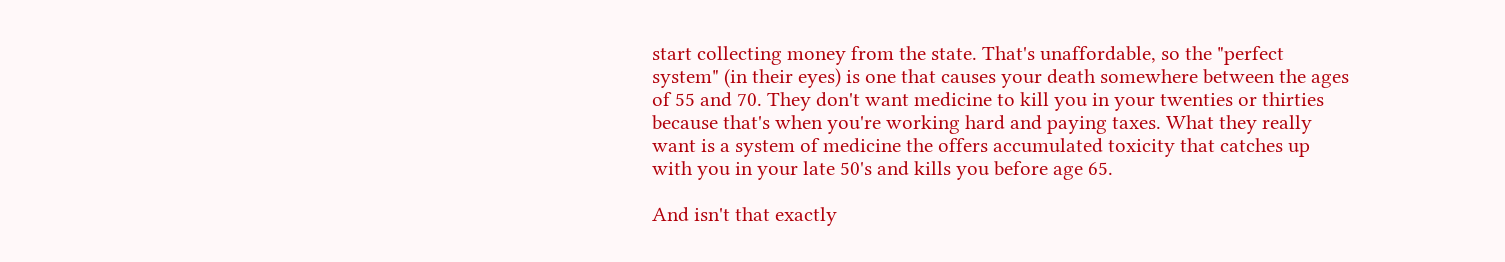start collecting money from the state. That's unaffordable, so the "perfect system" (in their eyes) is one that causes your death somewhere between the ages of 55 and 70. They don't want medicine to kill you in your twenties or thirties because that's when you're working hard and paying taxes. What they really want is a system of medicine the offers accumulated toxicity that catches up with you in your late 50's and kills you before age 65.

And isn't that exactly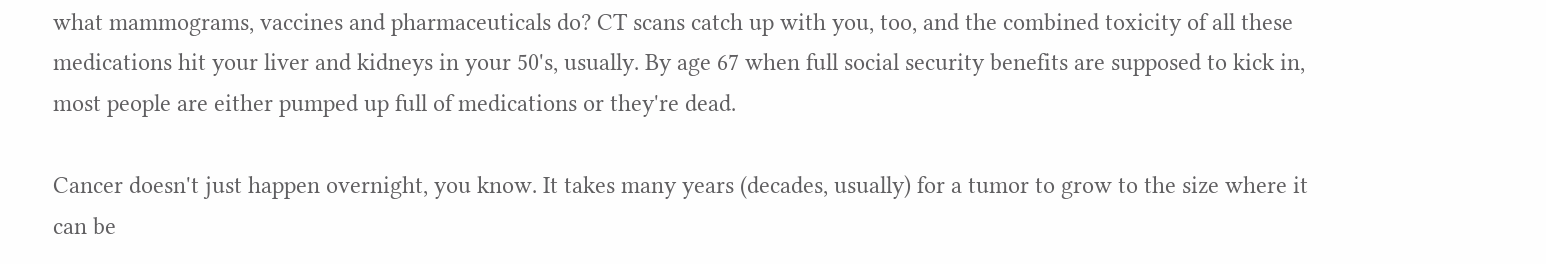what mammograms, vaccines and pharmaceuticals do? CT scans catch up with you, too, and the combined toxicity of all these medications hit your liver and kidneys in your 50's, usually. By age 67 when full social security benefits are supposed to kick in, most people are either pumped up full of medications or they're dead.

Cancer doesn't just happen overnight, you know. It takes many years (decades, usually) for a tumor to grow to the size where it can be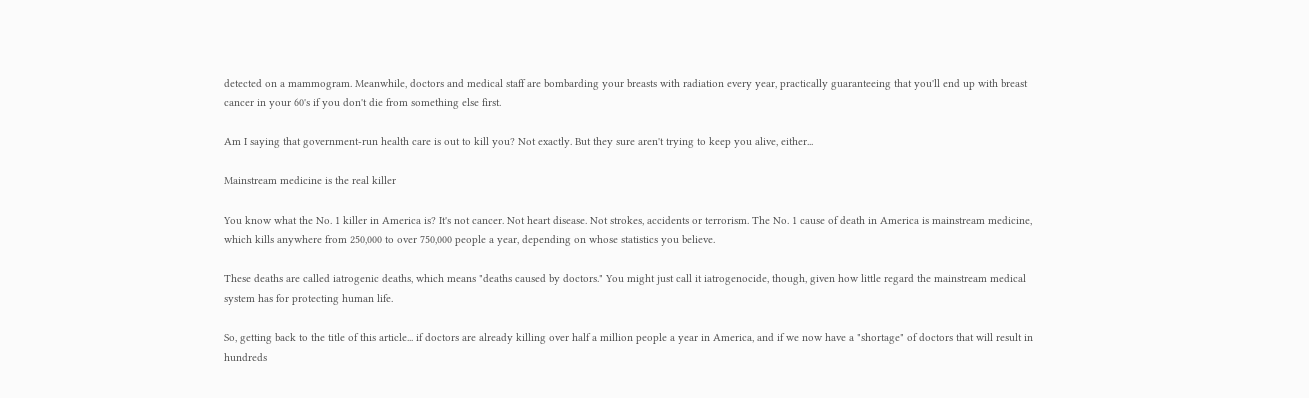detected on a mammogram. Meanwhile, doctors and medical staff are bombarding your breasts with radiation every year, practically guaranteeing that you'll end up with breast cancer in your 60's if you don't die from something else first.

Am I saying that government-run health care is out to kill you? Not exactly. But they sure aren't trying to keep you alive, either...

Mainstream medicine is the real killer

You know what the No. 1 killer in America is? It's not cancer. Not heart disease. Not strokes, accidents or terrorism. The No. 1 cause of death in America is mainstream medicine, which kills anywhere from 250,000 to over 750,000 people a year, depending on whose statistics you believe.

These deaths are called iatrogenic deaths, which means "deaths caused by doctors." You might just call it iatrogenocide, though, given how little regard the mainstream medical system has for protecting human life.

So, getting back to the title of this article... if doctors are already killing over half a million people a year in America, and if we now have a "shortage" of doctors that will result in hundreds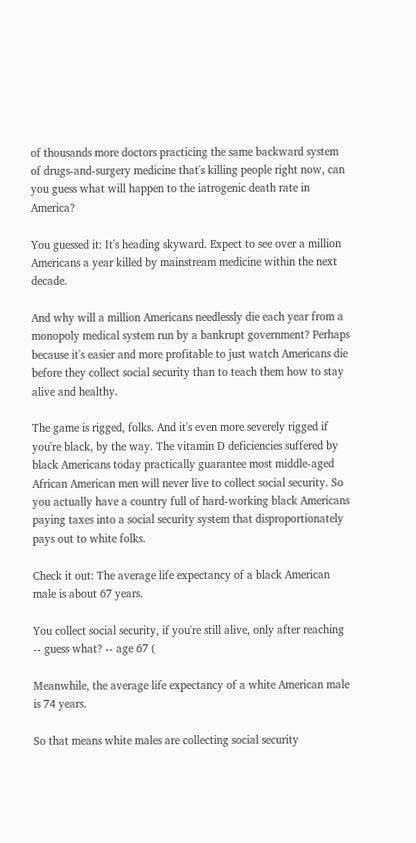of thousands more doctors practicing the same backward system of drugs-and-surgery medicine that's killing people right now, can you guess what will happen to the iatrogenic death rate in America?

You guessed it: It's heading skyward. Expect to see over a million Americans a year killed by mainstream medicine within the next decade.

And why will a million Americans needlessly die each year from a monopoly medical system run by a bankrupt government? Perhaps because it's easier and more profitable to just watch Americans die before they collect social security than to teach them how to stay alive and healthy.

The game is rigged, folks. And it's even more severely rigged if you're black, by the way. The vitamin D deficiencies suffered by black Americans today practically guarantee most middle-aged African American men will never live to collect social security. So you actually have a country full of hard-working black Americans paying taxes into a social security system that disproportionately pays out to white folks.

Check it out: The average life expectancy of a black American male is about 67 years.

You collect social security, if you're still alive, only after reaching -- guess what? -- age 67 (

Meanwhile, the average life expectancy of a white American male is 74 years.

So that means white males are collecting social security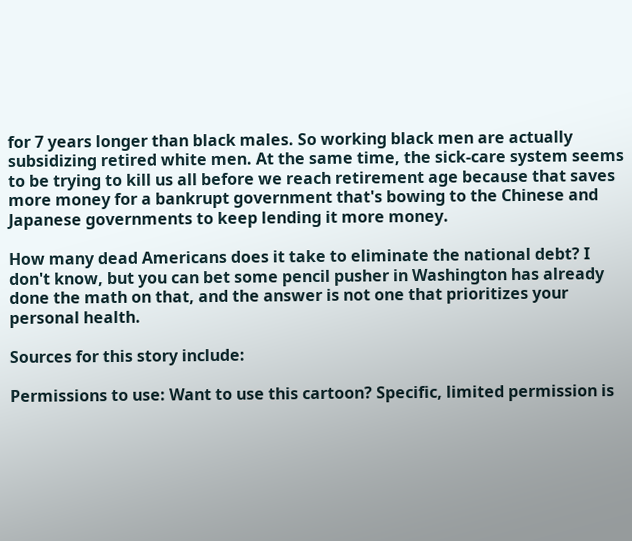for 7 years longer than black males. So working black men are actually subsidizing retired white men. At the same time, the sick-care system seems to be trying to kill us all before we reach retirement age because that saves more money for a bankrupt government that's bowing to the Chinese and Japanese governments to keep lending it more money.

How many dead Americans does it take to eliminate the national debt? I don't know, but you can bet some pencil pusher in Washington has already done the math on that, and the answer is not one that prioritizes your personal health.

Sources for this story include:

Permissions to use: Want to use this cartoon? Specific, limited permission is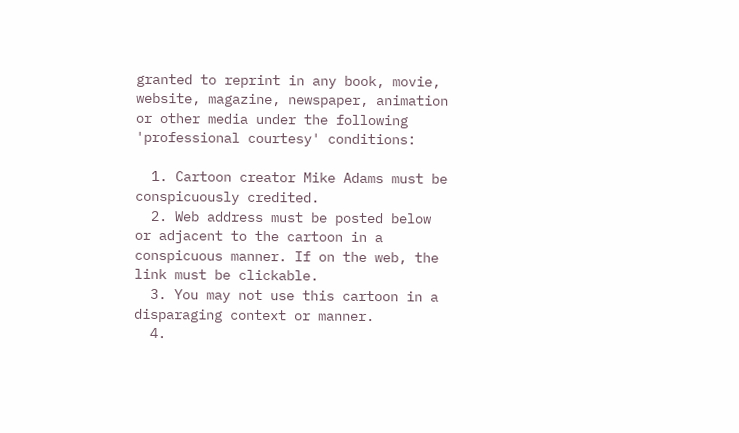granted to reprint in any book, movie, website, magazine, newspaper, animation or other media under the following 'professional courtesy' conditions:

  1. Cartoon creator Mike Adams must be conspicuously credited.
  2. Web address must be posted below or adjacent to the cartoon in a conspicuous manner. If on the web, the link must be clickable.
  3. You may not use this cartoon in a disparaging context or manner.
  4.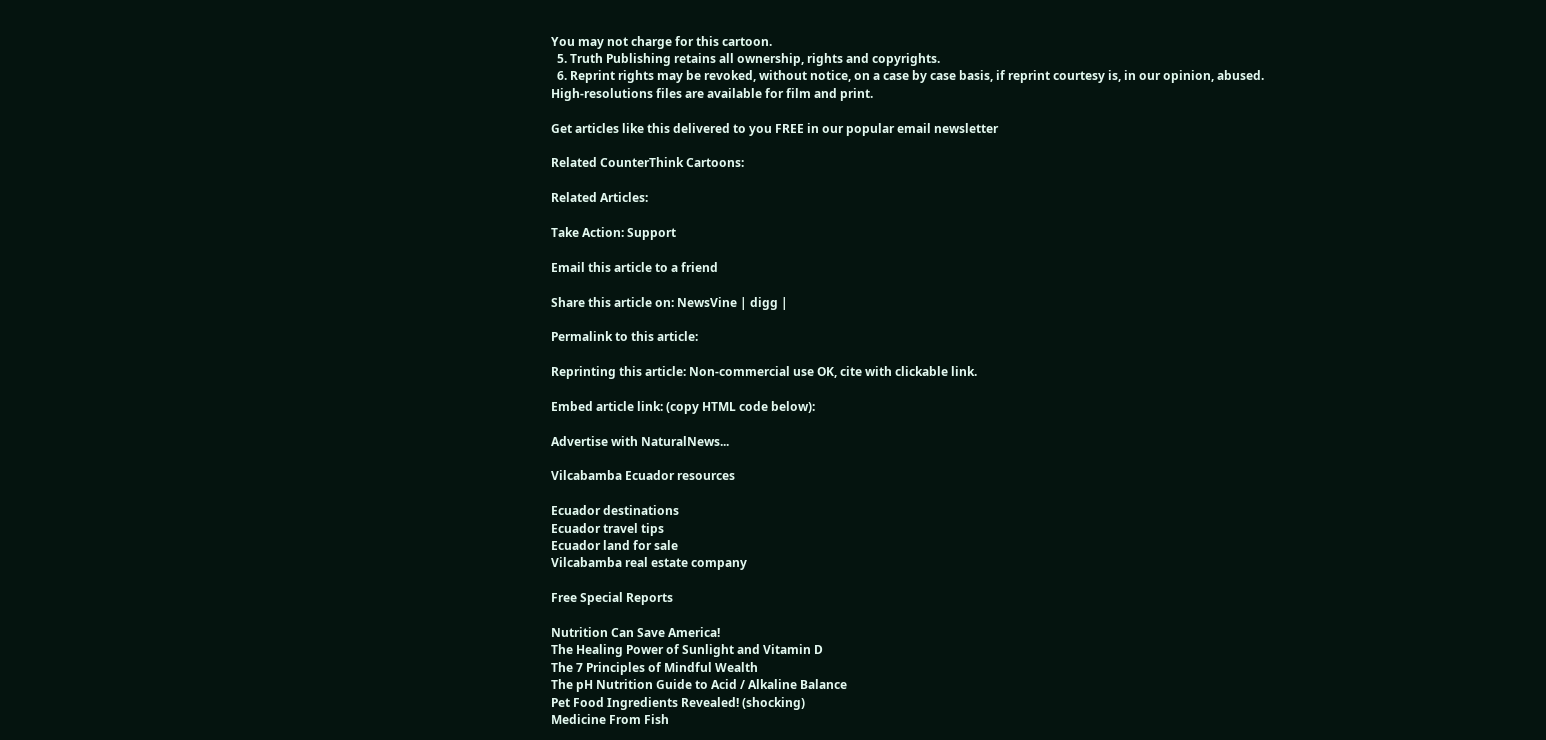You may not charge for this cartoon.
  5. Truth Publishing retains all ownership, rights and copyrights.
  6. Reprint rights may be revoked, without notice, on a case by case basis, if reprint courtesy is, in our opinion, abused.
High-resolutions files are available for film and print.

Get articles like this delivered to you FREE in our popular email newsletter

Related CounterThink Cartoons:

Related Articles:

Take Action: Support

Email this article to a friend

Share this article on: NewsVine | digg |

Permalink to this article:

Reprinting this article: Non-commercial use OK, cite with clickable link.

Embed article link: (copy HTML code below):

Advertise with NaturalNews...

Vilcabamba Ecuador resources

Ecuador destinations
Ecuador travel tips
Ecuador land for sale
Vilcabamba real estate company

Free Special Reports

Nutrition Can Save America!
The Healing Power of Sunlight and Vitamin D
The 7 Principles of Mindful Wealth
The pH Nutrition Guide to Acid / Alkaline Balance
Pet Food Ingredients Revealed! (shocking)
Medicine From Fish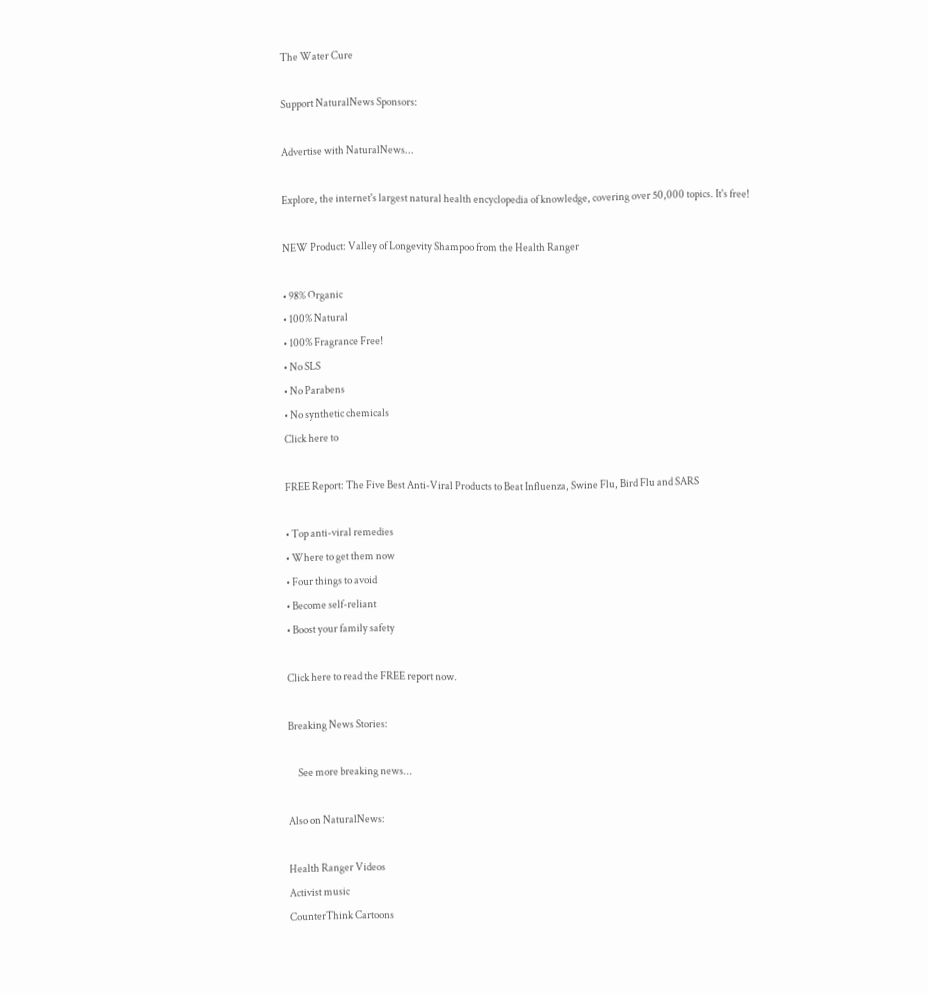The Water Cure

Support NaturalNews Sponsors:

Advertise with NaturalNews...

Explore, the internet's largest natural health encyclopedia of knowledge, covering over 50,000 topics. It's free!

NEW Product: Valley of Longevity Shampoo from the Health Ranger

• 98% Organic
• 100% Natural
• 100% Fragrance Free!
• No SLS
• No Parabens
• No synthetic chemicals
Click here to

FREE Report: The Five Best Anti-Viral Products to Beat Influenza, Swine Flu, Bird Flu and SARS

• Top anti-viral remedies
• Where to get them now
• Four things to avoid
• Become self-reliant
• Boost your family safety

Click here to read the FREE report now.

Breaking News Stories:

     See more breaking news...

Also on NaturalNews:

Health Ranger Videos
Activist music
CounterThink Cartoons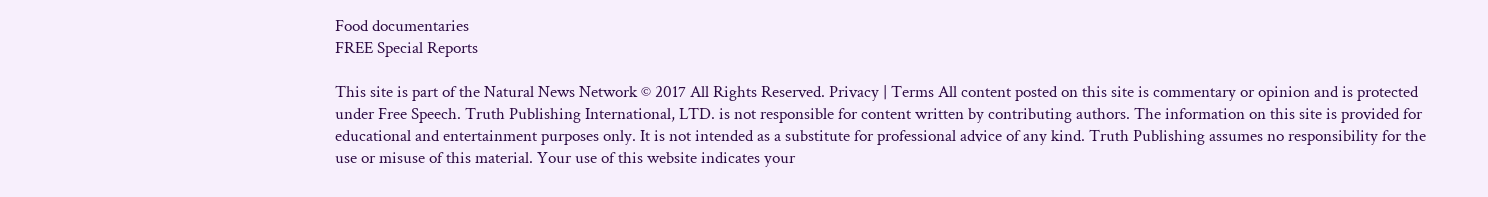Food documentaries
FREE Special Reports

This site is part of the Natural News Network © 2017 All Rights Reserved. Privacy | Terms All content posted on this site is commentary or opinion and is protected under Free Speech. Truth Publishing International, LTD. is not responsible for content written by contributing authors. The information on this site is provided for educational and entertainment purposes only. It is not intended as a substitute for professional advice of any kind. Truth Publishing assumes no responsibility for the use or misuse of this material. Your use of this website indicates your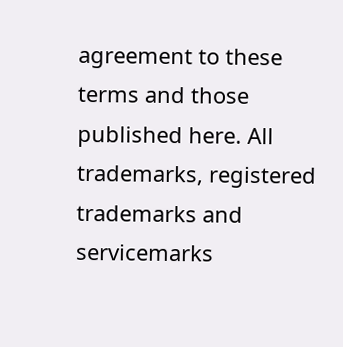agreement to these terms and those published here. All trademarks, registered trademarks and servicemarks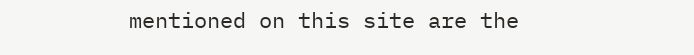mentioned on this site are the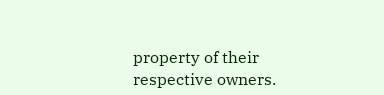property of their respective owners.